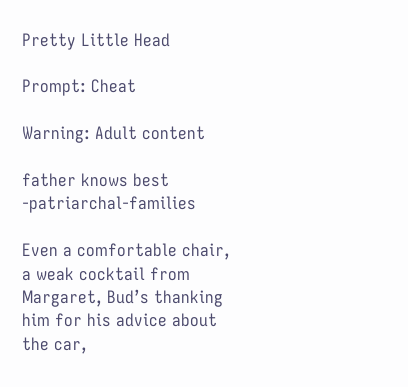Pretty Little Head

Prompt: Cheat

Warning: Adult content

father knows best -patriarchal-families

Even a comfortable chair, a weak cocktail from Margaret, Bud’s thanking him for his advice about the car,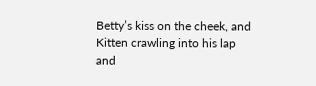Betty’s kiss on the cheek, and Kitten crawling into his lap and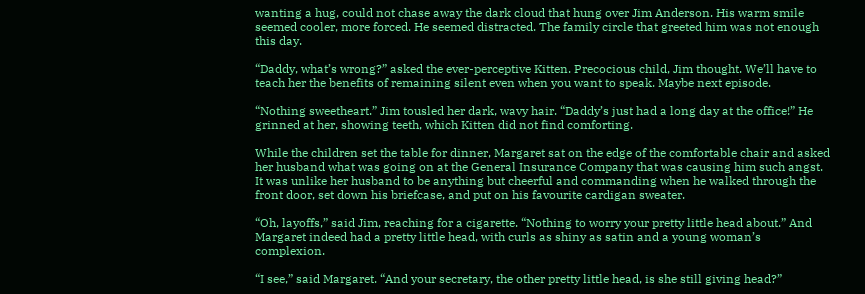wanting a hug, could not chase away the dark cloud that hung over Jim Anderson. His warm smile seemed cooler, more forced. He seemed distracted. The family circle that greeted him was not enough this day.

“Daddy, what’s wrong?” asked the ever-perceptive Kitten. Precocious child, Jim thought. We’ll have to teach her the benefits of remaining silent even when you want to speak. Maybe next episode.

“Nothing sweetheart.” Jim tousled her dark, wavy hair. “Daddy’s just had a long day at the office!” He grinned at her, showing teeth, which Kitten did not find comforting.

While the children set the table for dinner, Margaret sat on the edge of the comfortable chair and asked her husband what was going on at the General Insurance Company that was causing him such angst. It was unlike her husband to be anything but cheerful and commanding when he walked through the front door, set down his briefcase, and put on his favourite cardigan sweater.

“Oh, layoffs,” said Jim, reaching for a cigarette. “Nothing to worry your pretty little head about.” And Margaret indeed had a pretty little head, with curls as shiny as satin and a young woman’s complexion.

“I see,” said Margaret. “And your secretary, the other pretty little head, is she still giving head?”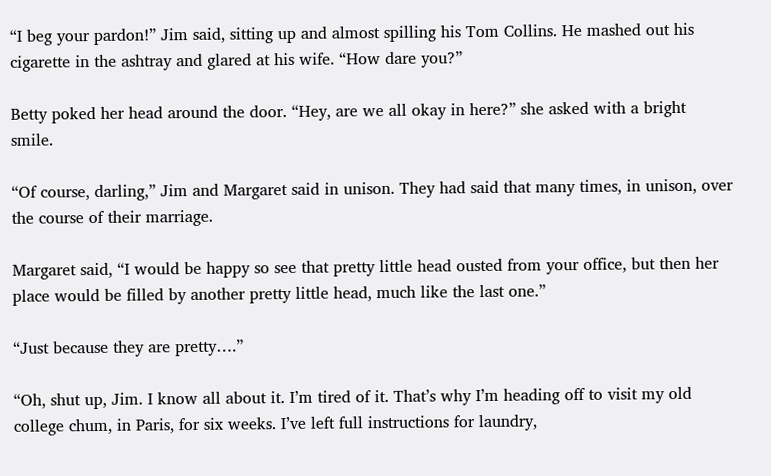“I beg your pardon!” Jim said, sitting up and almost spilling his Tom Collins. He mashed out his cigarette in the ashtray and glared at his wife. “How dare you?”

Betty poked her head around the door. “Hey, are we all okay in here?” she asked with a bright smile.

“Of course, darling,” Jim and Margaret said in unison. They had said that many times, in unison, over the course of their marriage.

Margaret said, “I would be happy so see that pretty little head ousted from your office, but then her place would be filled by another pretty little head, much like the last one.”

“Just because they are pretty….”

“Oh, shut up, Jim. I know all about it. I’m tired of it. That’s why I’m heading off to visit my old college chum, in Paris, for six weeks. I’ve left full instructions for laundry,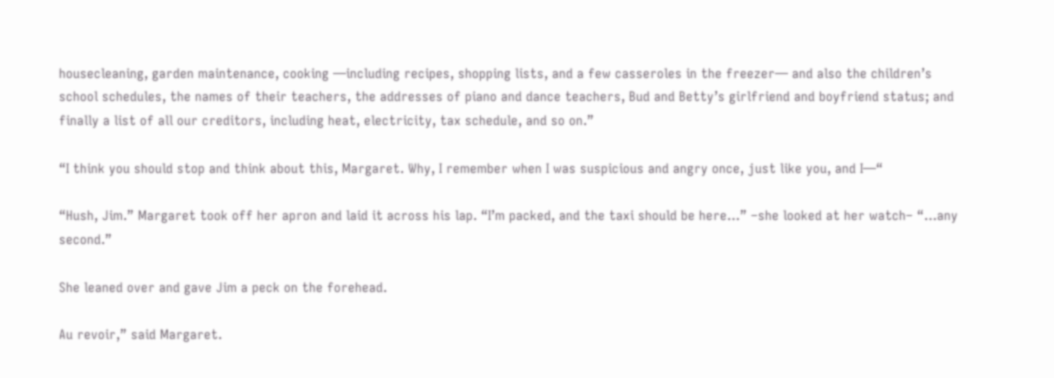housecleaning, garden maintenance, cooking —including recipes, shopping lists, and a few casseroles in the freezer— and also the children’s school schedules, the names of their teachers, the addresses of piano and dance teachers, Bud and Betty’s girlfriend and boyfriend status; and finally a list of all our creditors, including heat, electricity, tax schedule, and so on.”

“I think you should stop and think about this, Margaret. Why, I remember when I was suspicious and angry once, just like you, and I—“

“Hush, Jim.” Margaret took off her apron and laid it across his lap. “I’m packed, and the taxi should be here…” –she looked at her watch– “…any second.”

She leaned over and gave Jim a peck on the forehead.

Au revoir,” said Margaret.